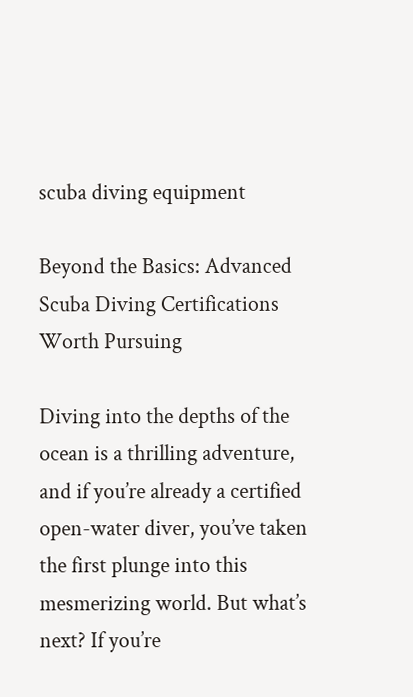scuba diving equipment

Beyond the Basics: Advanced Scuba Diving Certifications Worth Pursuing

Diving into the depths of the ocean is a thrilling adventure, and if you’re already a certified open-water diver, you’ve taken the first plunge into this mesmerizing world. But what’s next? If you’re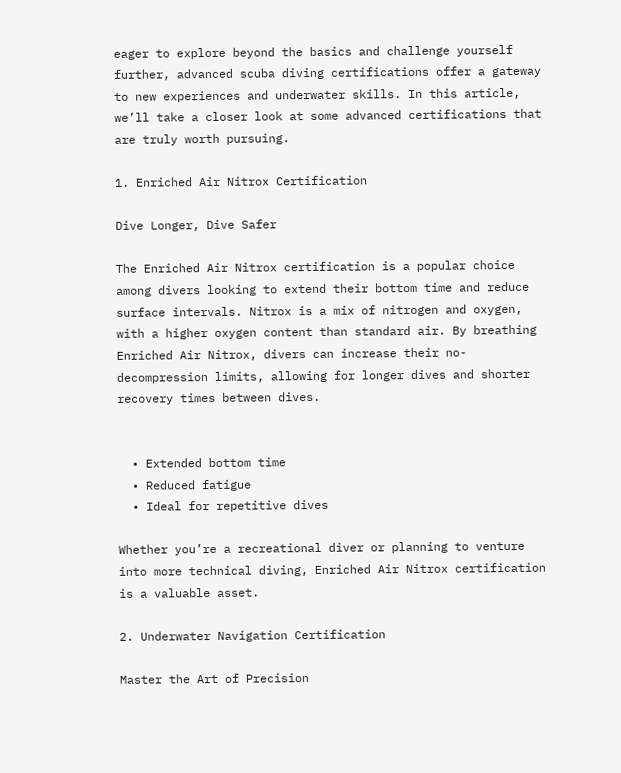eager to explore beyond the basics and challenge yourself further, advanced scuba diving certifications offer a gateway to new experiences and underwater skills. In this article, we’ll take a closer look at some advanced certifications that are truly worth pursuing.

1. Enriched Air Nitrox Certification

Dive Longer, Dive Safer

The Enriched Air Nitrox certification is a popular choice among divers looking to extend their bottom time and reduce surface intervals. Nitrox is a mix of nitrogen and oxygen, with a higher oxygen content than standard air. By breathing Enriched Air Nitrox, divers can increase their no-decompression limits, allowing for longer dives and shorter recovery times between dives.


  • Extended bottom time
  • Reduced fatigue
  • Ideal for repetitive dives

Whether you’re a recreational diver or planning to venture into more technical diving, Enriched Air Nitrox certification is a valuable asset.

2. Underwater Navigation Certification

Master the Art of Precision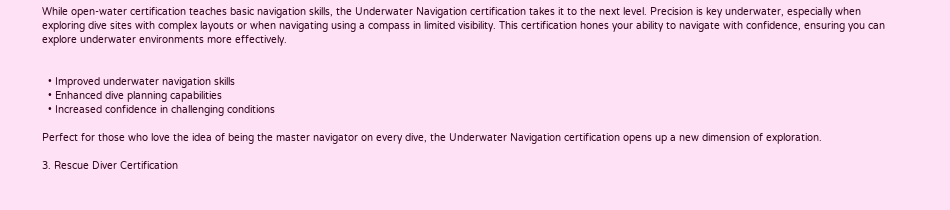While open-water certification teaches basic navigation skills, the Underwater Navigation certification takes it to the next level. Precision is key underwater, especially when exploring dive sites with complex layouts or when navigating using a compass in limited visibility. This certification hones your ability to navigate with confidence, ensuring you can explore underwater environments more effectively.


  • Improved underwater navigation skills
  • Enhanced dive planning capabilities
  • Increased confidence in challenging conditions

Perfect for those who love the idea of being the master navigator on every dive, the Underwater Navigation certification opens up a new dimension of exploration.

3. Rescue Diver Certification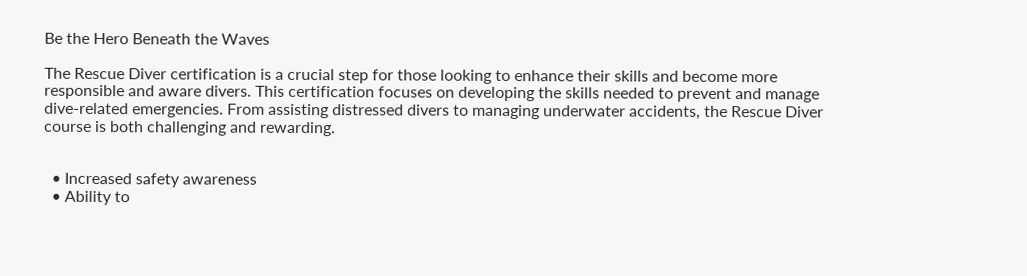Be the Hero Beneath the Waves

The Rescue Diver certification is a crucial step for those looking to enhance their skills and become more responsible and aware divers. This certification focuses on developing the skills needed to prevent and manage dive-related emergencies. From assisting distressed divers to managing underwater accidents, the Rescue Diver course is both challenging and rewarding.


  • Increased safety awareness
  • Ability to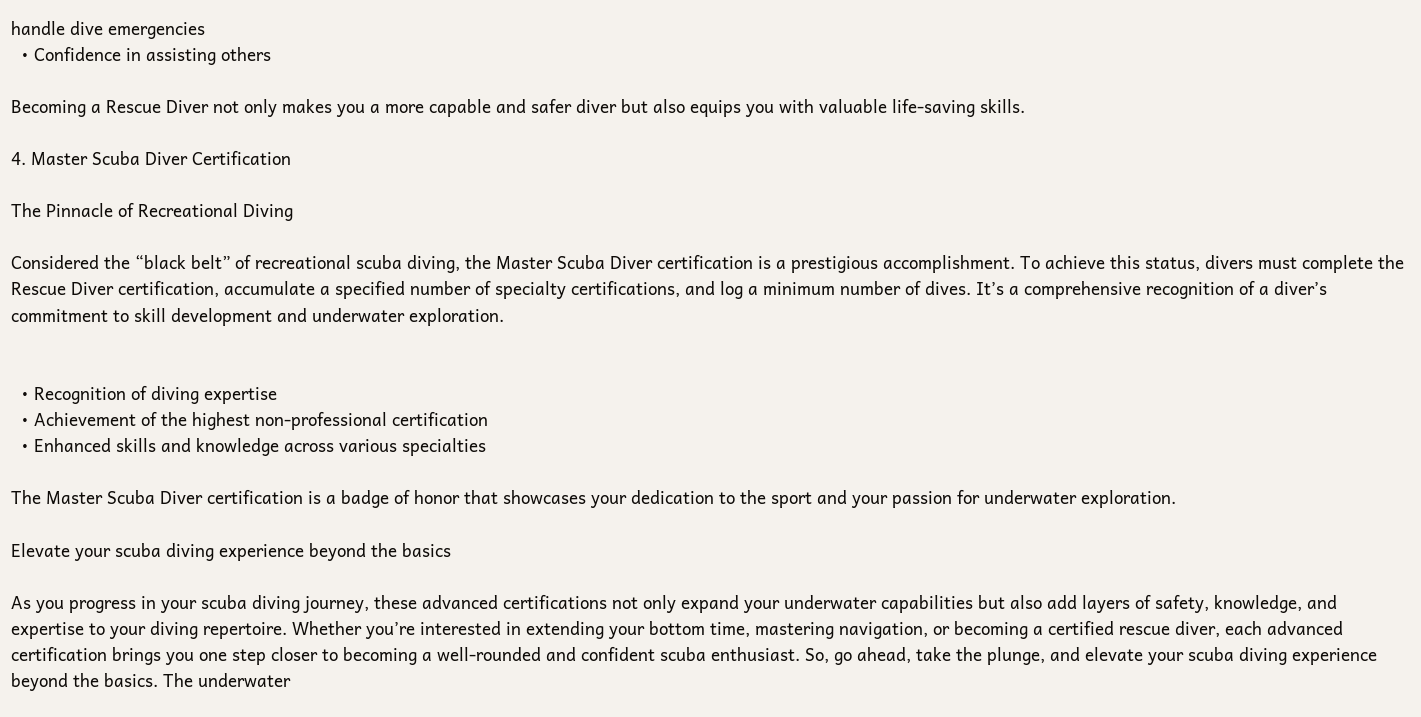handle dive emergencies
  • Confidence in assisting others

Becoming a Rescue Diver not only makes you a more capable and safer diver but also equips you with valuable life-saving skills.

4. Master Scuba Diver Certification

The Pinnacle of Recreational Diving

Considered the “black belt” of recreational scuba diving, the Master Scuba Diver certification is a prestigious accomplishment. To achieve this status, divers must complete the Rescue Diver certification, accumulate a specified number of specialty certifications, and log a minimum number of dives. It’s a comprehensive recognition of a diver’s commitment to skill development and underwater exploration.


  • Recognition of diving expertise
  • Achievement of the highest non-professional certification
  • Enhanced skills and knowledge across various specialties

The Master Scuba Diver certification is a badge of honor that showcases your dedication to the sport and your passion for underwater exploration.

Elevate your scuba diving experience beyond the basics

As you progress in your scuba diving journey, these advanced certifications not only expand your underwater capabilities but also add layers of safety, knowledge, and expertise to your diving repertoire. Whether you’re interested in extending your bottom time, mastering navigation, or becoming a certified rescue diver, each advanced certification brings you one step closer to becoming a well-rounded and confident scuba enthusiast. So, go ahead, take the plunge, and elevate your scuba diving experience beyond the basics. The underwater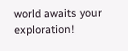world awaits your exploration!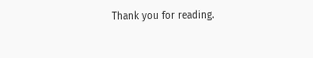Thank you for reading.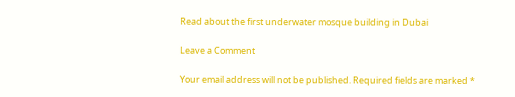Read about the first underwater mosque building in Dubai

Leave a Comment

Your email address will not be published. Required fields are marked *